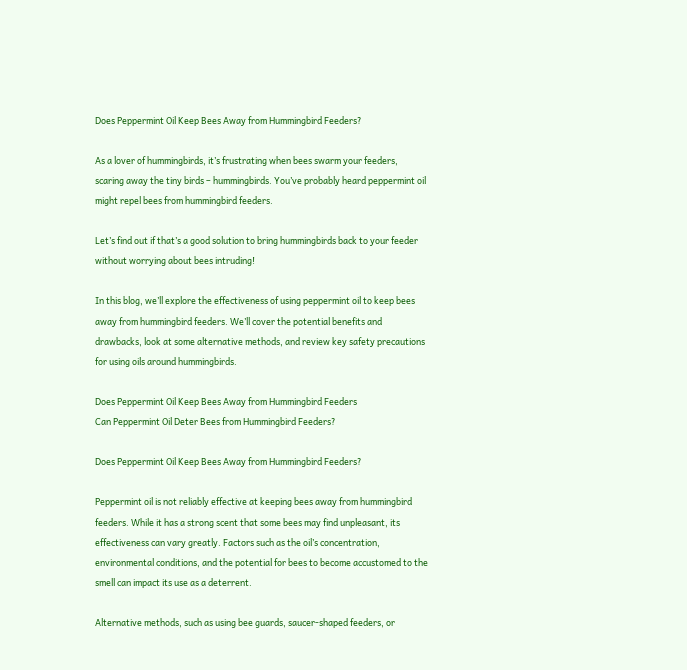Does Peppermint Oil Keep Bees Away from Hummingbird Feeders?

As a lover of hummingbirds, it’s frustrating when bees swarm your feeders, scaring away the tiny birds – hummingbirds. You’ve probably heard peppermint oil might repel bees from hummingbird feeders.

Let’s find out if that’s a good solution to bring hummingbirds back to your feeder without worrying about bees intruding!

In this blog, we’ll explore the effectiveness of using peppermint oil to keep bees away from hummingbird feeders. We’ll cover the potential benefits and drawbacks, look at some alternative methods, and review key safety precautions for using oils around hummingbirds.

Does Peppermint Oil Keep Bees Away from Hummingbird Feeders
Can Peppermint Oil Deter Bees from Hummingbird Feeders?

Does Peppermint Oil Keep Bees Away from Hummingbird Feeders?

Peppermint oil is not reliably effective at keeping bees away from hummingbird feeders. While it has a strong scent that some bees may find unpleasant, its effectiveness can vary greatly. Factors such as the oil’s concentration, environmental conditions, and the potential for bees to become accustomed to the smell can impact its use as a deterrent.

Alternative methods, such as using bee guards, saucer-shaped feeders, or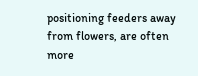positioning feeders away from flowers, are often more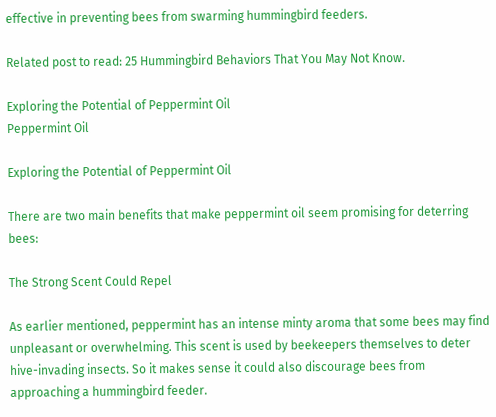effective in preventing bees from swarming hummingbird feeders.

Related post to read: 25 Hummingbird Behaviors That You May Not Know.

Exploring the Potential of Peppermint Oil
Peppermint Oil

Exploring the Potential of Peppermint Oil

There are two main benefits that make peppermint oil seem promising for deterring bees:

The Strong Scent Could Repel

As earlier mentioned, peppermint has an intense minty aroma that some bees may find unpleasant or overwhelming. This scent is used by beekeepers themselves to deter hive-invading insects. So it makes sense it could also discourage bees from approaching a hummingbird feeder.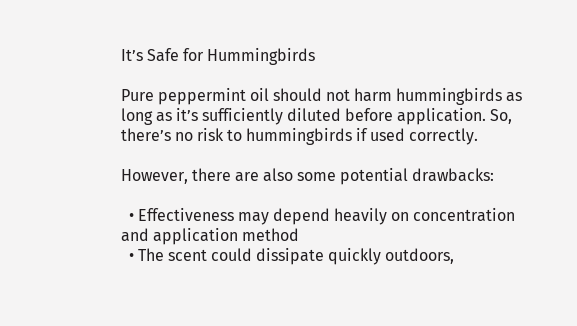It’s Safe for Hummingbirds

Pure peppermint oil should not harm hummingbirds as long as it’s sufficiently diluted before application. So, there’s no risk to hummingbirds if used correctly.

However, there are also some potential drawbacks:

  • Effectiveness may depend heavily on concentration and application method
  • The scent could dissipate quickly outdoors,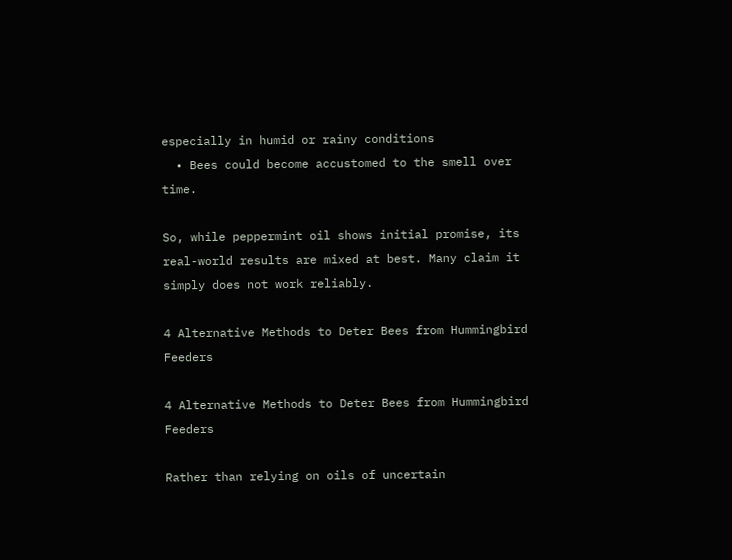especially in humid or rainy conditions
  • Bees could become accustomed to the smell over time.

So, while peppermint oil shows initial promise, its real-world results are mixed at best. Many claim it simply does not work reliably.

4 Alternative Methods to Deter Bees from Hummingbird Feeders

4 Alternative Methods to Deter Bees from Hummingbird Feeders

Rather than relying on oils of uncertain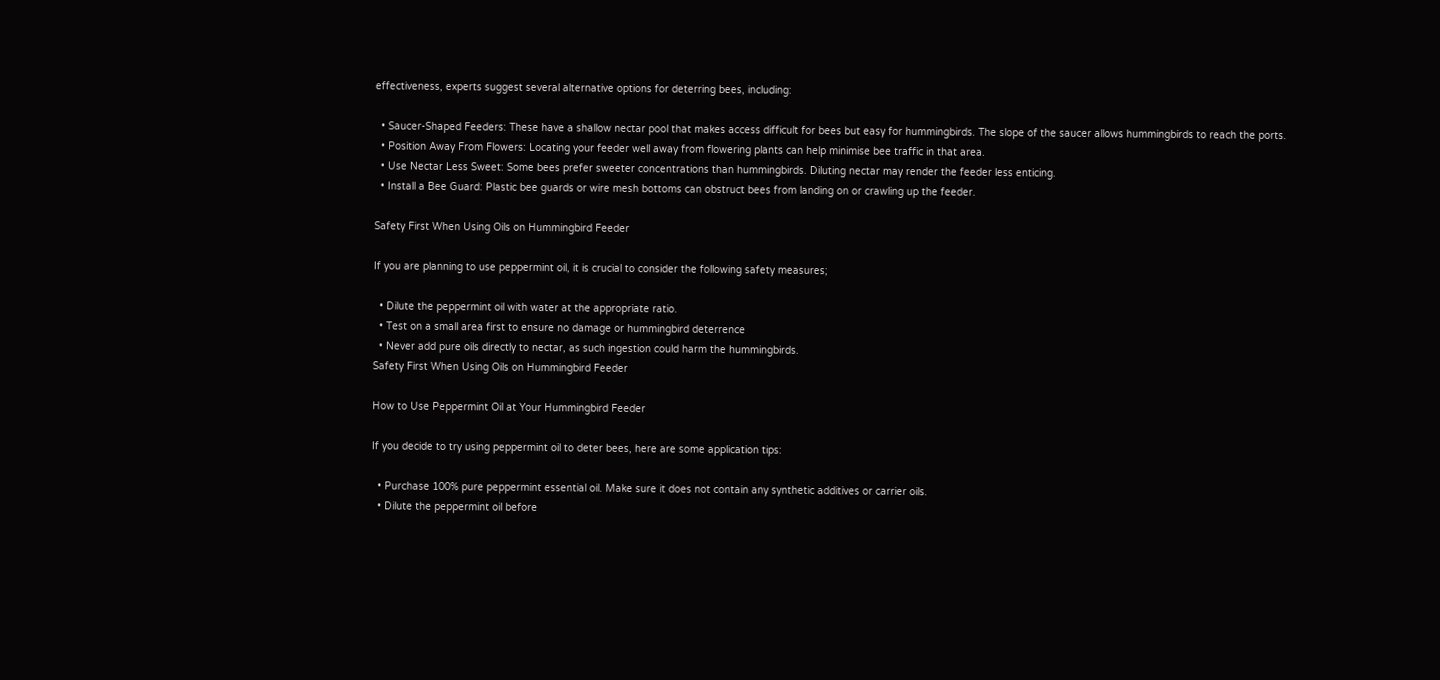effectiveness, experts suggest several alternative options for deterring bees, including:

  • Saucer-Shaped Feeders: These have a shallow nectar pool that makes access difficult for bees but easy for hummingbirds. The slope of the saucer allows hummingbirds to reach the ports.
  • Position Away From Flowers: Locating your feeder well away from flowering plants can help minimise bee traffic in that area.
  • Use Nectar Less Sweet: Some bees prefer sweeter concentrations than hummingbirds. Diluting nectar may render the feeder less enticing.
  • Install a Bee Guard: Plastic bee guards or wire mesh bottoms can obstruct bees from landing on or crawling up the feeder.

Safety First When Using Oils on Hummingbird Feeder

If you are planning to use peppermint oil, it is crucial to consider the following safety measures;

  • Dilute the peppermint oil with water at the appropriate ratio.
  • Test on a small area first to ensure no damage or hummingbird deterrence
  • Never add pure oils directly to nectar, as such ingestion could harm the hummingbirds.
Safety First When Using Oils on Hummingbird Feeder

How to Use Peppermint Oil at Your Hummingbird Feeder

If you decide to try using peppermint oil to deter bees, here are some application tips:

  • Purchase 100% pure peppermint essential oil. Make sure it does not contain any synthetic additives or carrier oils.
  • Dilute the peppermint oil before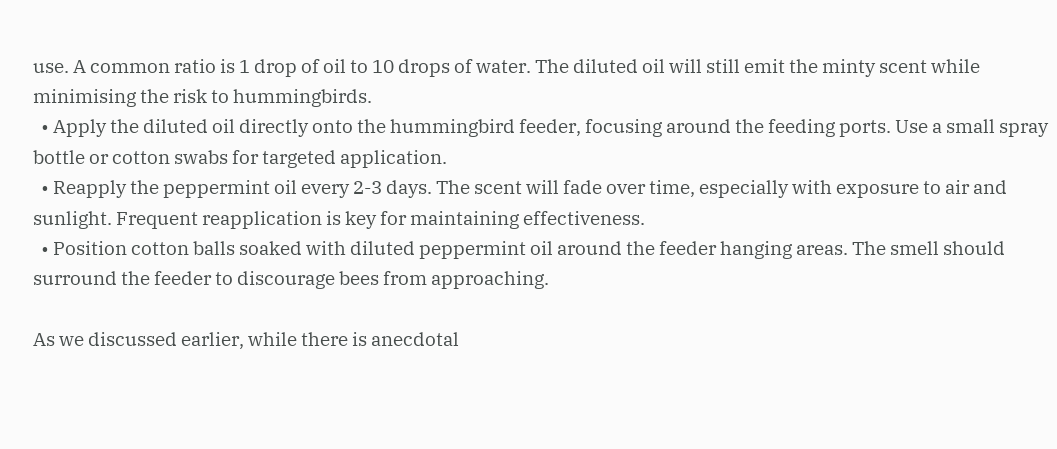use. A common ratio is 1 drop of oil to 10 drops of water. The diluted oil will still emit the minty scent while minimising the risk to hummingbirds.
  • Apply the diluted oil directly onto the hummingbird feeder, focusing around the feeding ports. Use a small spray bottle or cotton swabs for targeted application.
  • Reapply the peppermint oil every 2-3 days. The scent will fade over time, especially with exposure to air and sunlight. Frequent reapplication is key for maintaining effectiveness.
  • Position cotton balls soaked with diluted peppermint oil around the feeder hanging areas. The smell should surround the feeder to discourage bees from approaching.

As we discussed earlier, while there is anecdotal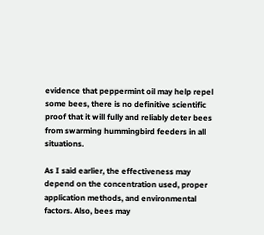evidence that peppermint oil may help repel some bees, there is no definitive scientific proof that it will fully and reliably deter bees from swarming hummingbird feeders in all situations.

As I said earlier, the effectiveness may depend on the concentration used, proper application methods, and environmental factors. Also, bees may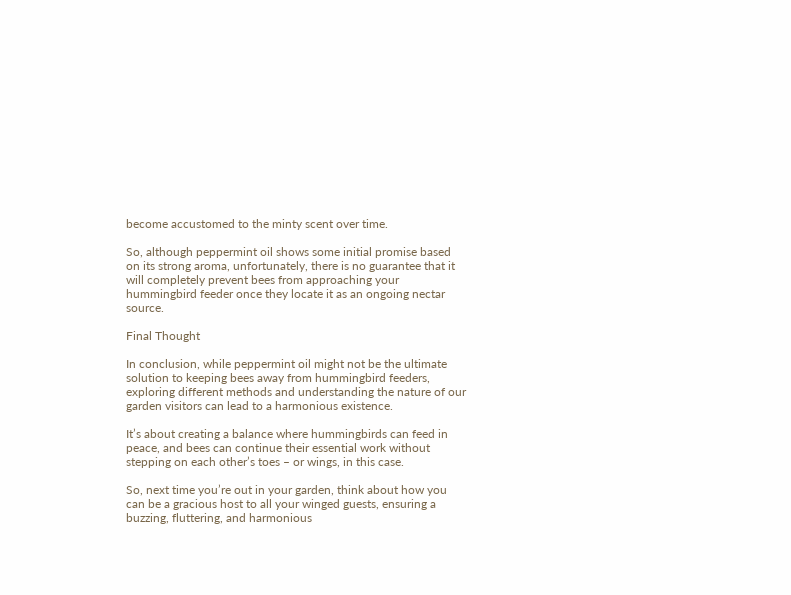become accustomed to the minty scent over time.

So, although peppermint oil shows some initial promise based on its strong aroma, unfortunately, there is no guarantee that it will completely prevent bees from approaching your hummingbird feeder once they locate it as an ongoing nectar source.

Final Thought

In conclusion, while peppermint oil might not be the ultimate solution to keeping bees away from hummingbird feeders, exploring different methods and understanding the nature of our garden visitors can lead to a harmonious existence.

It’s about creating a balance where hummingbirds can feed in peace, and bees can continue their essential work without stepping on each other’s toes – or wings, in this case.

So, next time you’re out in your garden, think about how you can be a gracious host to all your winged guests, ensuring a buzzing, fluttering, and harmonious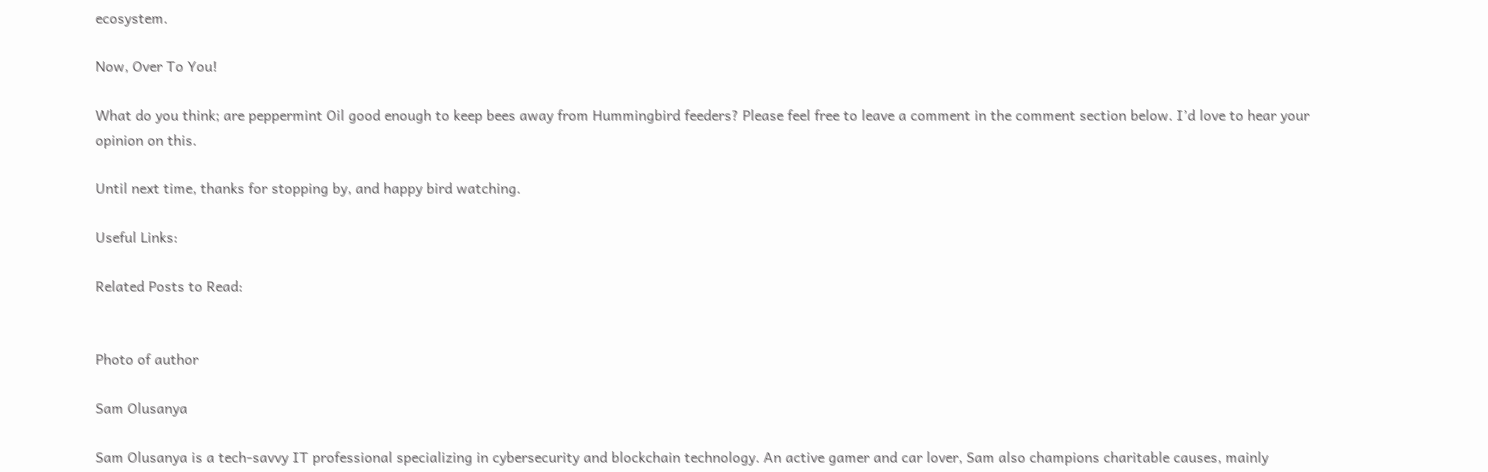ecosystem.

Now, Over To You!

What do you think; are peppermint Oil good enough to keep bees away from Hummingbird feeders? Please feel free to leave a comment in the comment section below. I’d love to hear your opinion on this.

Until next time, thanks for stopping by, and happy bird watching.

Useful Links:

Related Posts to Read:


Photo of author

Sam Olusanya

Sam Olusanya is a tech-savvy IT professional specializing in cybersecurity and blockchain technology. An active gamer and car lover, Sam also champions charitable causes, mainly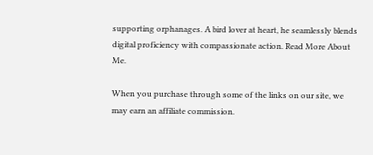supporting orphanages. A bird lover at heart, he seamlessly blends digital proficiency with compassionate action. Read More About Me.

When you purchase through some of the links on our site, we may earn an affiliate commission.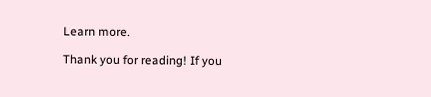Learn more.

Thank you for reading! If you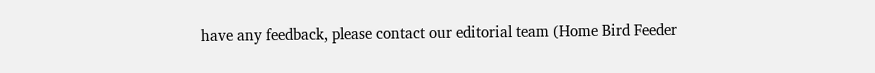have any feedback, please contact our editorial team (Home Bird Feeder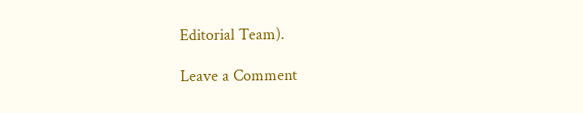Editorial Team).

Leave a Comment